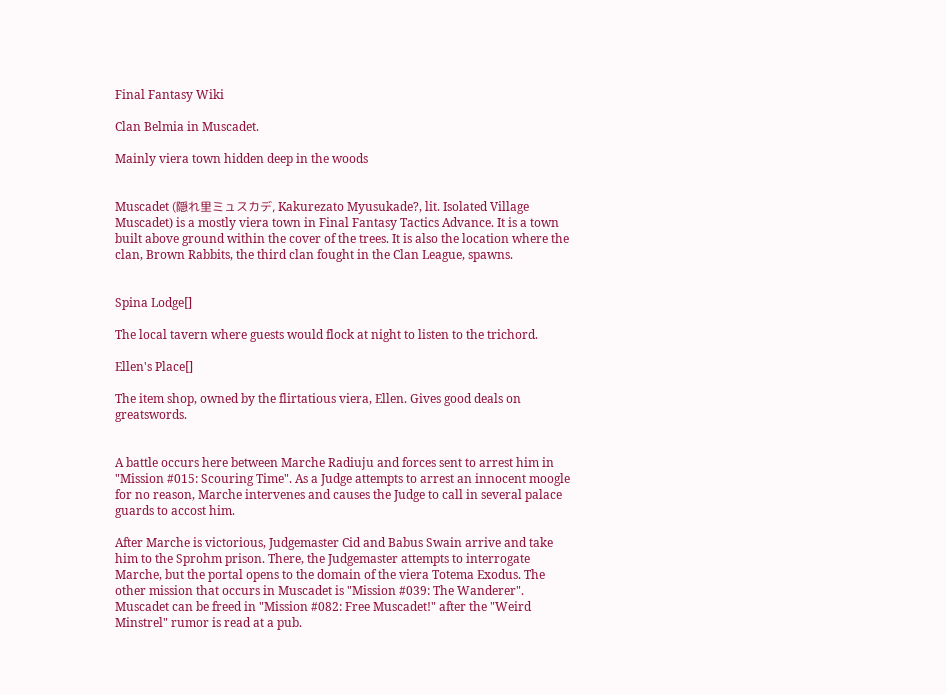Final Fantasy Wiki

Clan Belmia in Muscadet.

Mainly viera town hidden deep in the woods


Muscadet (隠れ里ミュスカデ, Kakurezato Myusukade?, lit. Isolated Village Muscadet) is a mostly viera town in Final Fantasy Tactics Advance. It is a town built above ground within the cover of the trees. It is also the location where the clan, Brown Rabbits, the third clan fought in the Clan League, spawns.


Spina Lodge[]

The local tavern where guests would flock at night to listen to the trichord.

Ellen's Place[]

The item shop, owned by the flirtatious viera, Ellen. Gives good deals on greatswords.


A battle occurs here between Marche Radiuju and forces sent to arrest him in "Mission #015: Scouring Time". As a Judge attempts to arrest an innocent moogle for no reason, Marche intervenes and causes the Judge to call in several palace guards to accost him.

After Marche is victorious, Judgemaster Cid and Babus Swain arrive and take him to the Sprohm prison. There, the Judgemaster attempts to interrogate Marche, but the portal opens to the domain of the viera Totema Exodus. The other mission that occurs in Muscadet is "Mission #039: The Wanderer". Muscadet can be freed in "Mission #082: Free Muscadet!" after the "Weird Minstrel" rumor is read at a pub.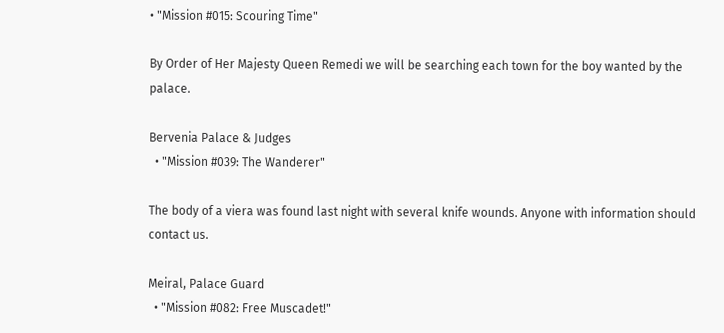• "Mission #015: Scouring Time"

By Order of Her Majesty Queen Remedi we will be searching each town for the boy wanted by the palace.

Bervenia Palace & Judges
  • "Mission #039: The Wanderer"

The body of a viera was found last night with several knife wounds. Anyone with information should contact us.

Meiral, Palace Guard
  • "Mission #082: Free Muscadet!"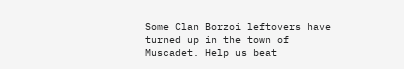Some Clan Borzoi leftovers have turned up in the town of Muscadet. Help us beat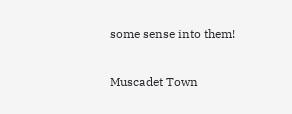some sense into them!

Muscadet Town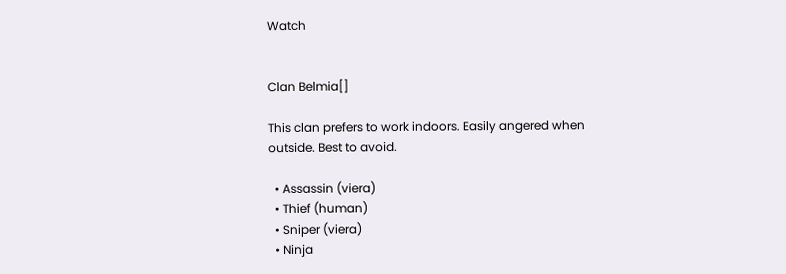Watch


Clan Belmia[]

This clan prefers to work indoors. Easily angered when outside. Best to avoid.

  • Assassin (viera)
  • Thief (human)
  • Sniper (viera)
  • Ninja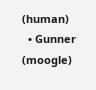(human)
  • Gunner (moogle)